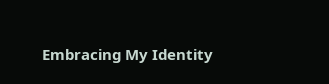Embracing My Identity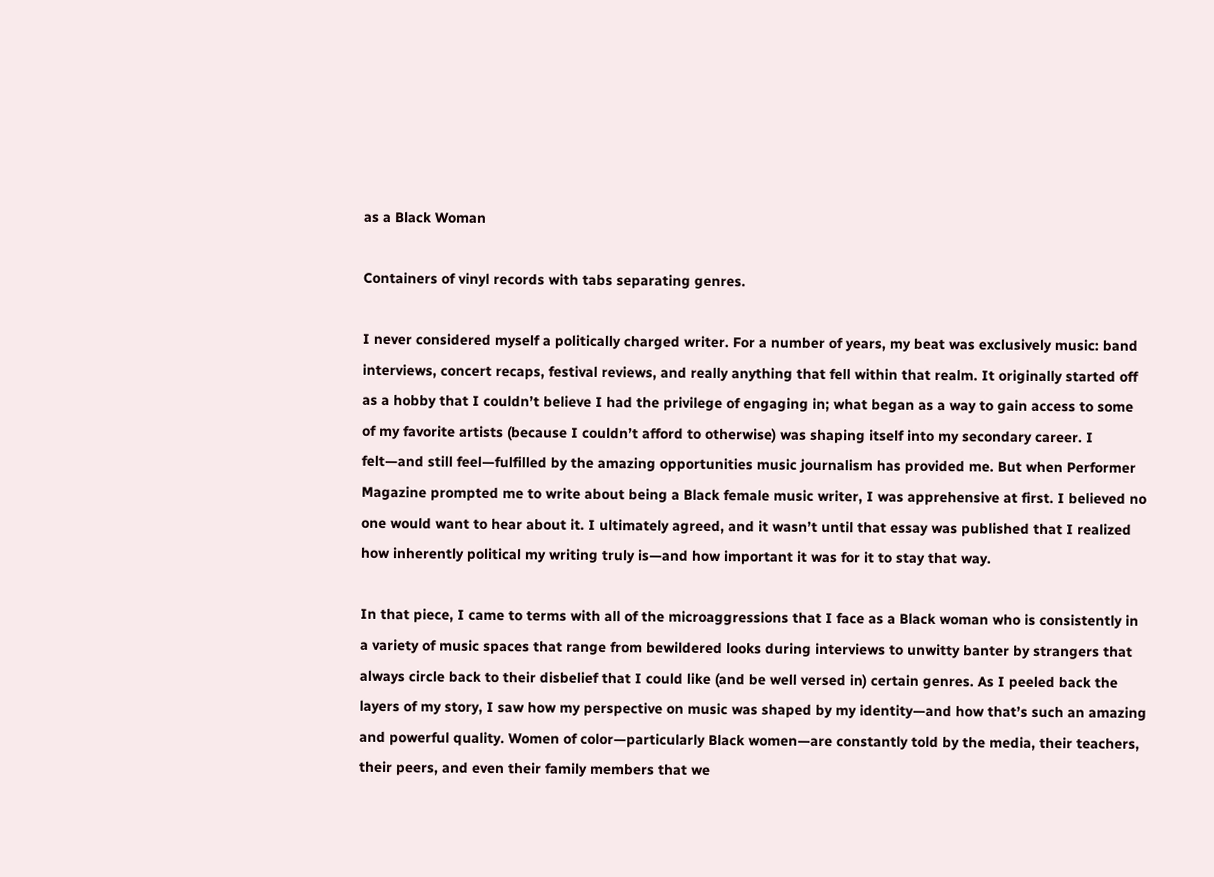as a Black Woman

Containers of vinyl records with tabs separating genres.

I never considered myself a politically charged writer. For a number of years, my beat was exclusively music: band interviews, concert recaps, festival reviews, and really anything that fell within that realm. It originally started off as a hobby that I couldn’t believe I had the privilege of engaging in; what began as a way to gain access to some of my favorite artists (because I couldn’t afford to otherwise) was shaping itself into my secondary career. I felt—and still feel—fulfilled by the amazing opportunities music journalism has provided me. But when Performer Magazine prompted me to write about being a Black female music writer, I was apprehensive at first. I believed no one would want to hear about it. I ultimately agreed, and it wasn’t until that essay was published that I realized how inherently political my writing truly is—and how important it was for it to stay that way.

In that piece, I came to terms with all of the microaggressions that I face as a Black woman who is consistently in a variety of music spaces that range from bewildered looks during interviews to unwitty banter by strangers that always circle back to their disbelief that I could like (and be well versed in) certain genres. As I peeled back the layers of my story, I saw how my perspective on music was shaped by my identity—and how that’s such an amazing and powerful quality. Women of color—particularly Black women—are constantly told by the media, their teachers, their peers, and even their family members that we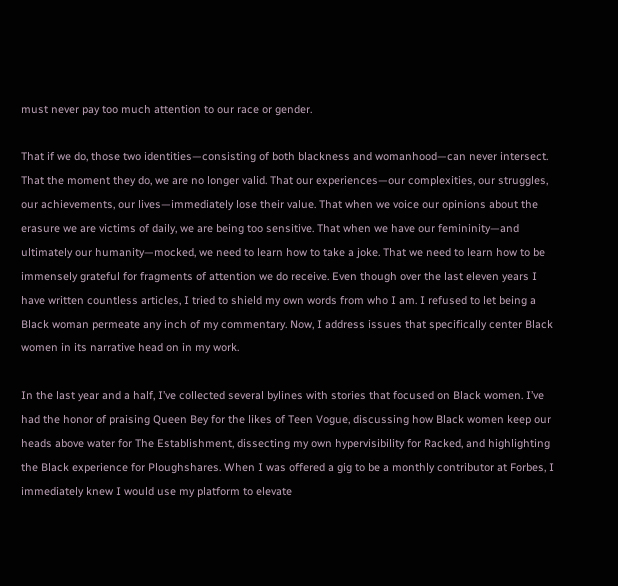must never pay too much attention to our race or gender.

That if we do, those two identities—consisting of both blackness and womanhood—can never intersect. That the moment they do, we are no longer valid. That our experiences—our complexities, our struggles, our achievements, our lives—immediately lose their value. That when we voice our opinions about the erasure we are victims of daily, we are being too sensitive. That when we have our femininity—and ultimately our humanity—mocked, we need to learn how to take a joke. That we need to learn how to be immensely grateful for fragments of attention we do receive. Even though over the last eleven years I have written countless articles, I tried to shield my own words from who I am. I refused to let being a Black woman permeate any inch of my commentary. Now, I address issues that specifically center Black women in its narrative head on in my work.

In the last year and a half, I’ve collected several bylines with stories that focused on Black women. I’ve had the honor of praising Queen Bey for the likes of Teen Vogue, discussing how Black women keep our heads above water for The Establishment, dissecting my own hypervisibility for Racked, and highlighting the Black experience for Ploughshares. When I was offered a gig to be a monthly contributor at Forbes, I immediately knew I would use my platform to elevate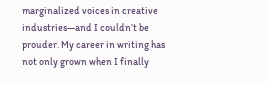marginalized voices in creative industries—and I couldn’t be prouder. My career in writing has not only grown when I finally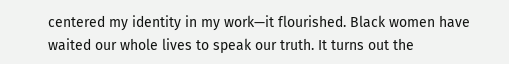centered my identity in my work—it flourished. Black women have waited our whole lives to speak our truth. It turns out the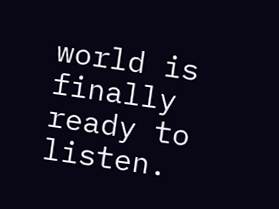world is finally ready to listen.